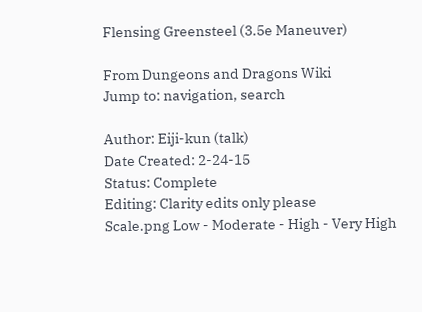Flensing Greensteel (3.5e Maneuver)

From Dungeons and Dragons Wiki
Jump to: navigation, search

Author: Eiji-kun (talk)
Date Created: 2-24-15
Status: Complete
Editing: Clarity edits only please
Scale.png Low - Moderate - High - Very High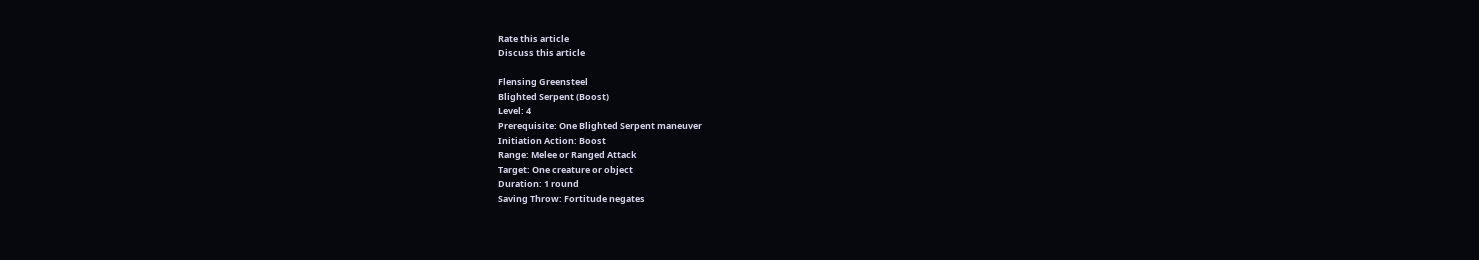Rate this article
Discuss this article

Flensing Greensteel
Blighted Serpent (Boost)
Level: 4
Prerequisite: One Blighted Serpent maneuver
Initiation Action: Boost
Range: Melee or Ranged Attack
Target: One creature or object
Duration: 1 round
Saving Throw: Fortitude negates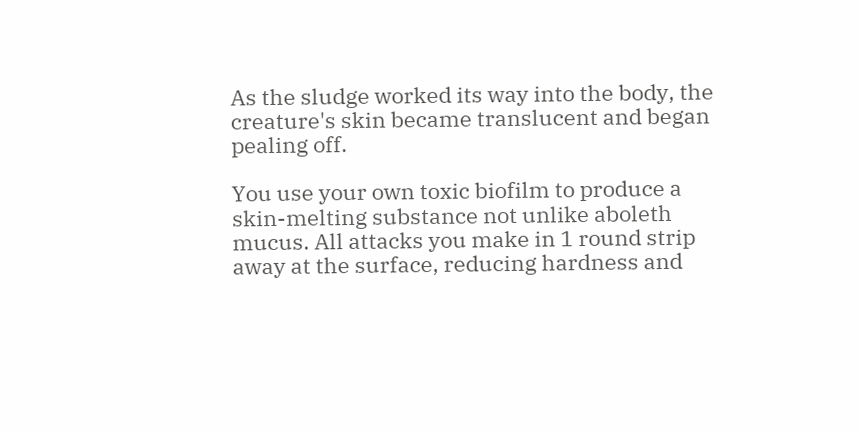As the sludge worked its way into the body, the creature's skin became translucent and began pealing off.

You use your own toxic biofilm to produce a skin-melting substance not unlike aboleth mucus. All attacks you make in 1 round strip away at the surface, reducing hardness and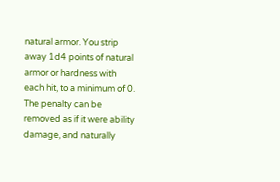natural armor. You strip away 1d4 points of natural armor or hardness with each hit, to a minimum of 0. The penalty can be removed as if it were ability damage, and naturally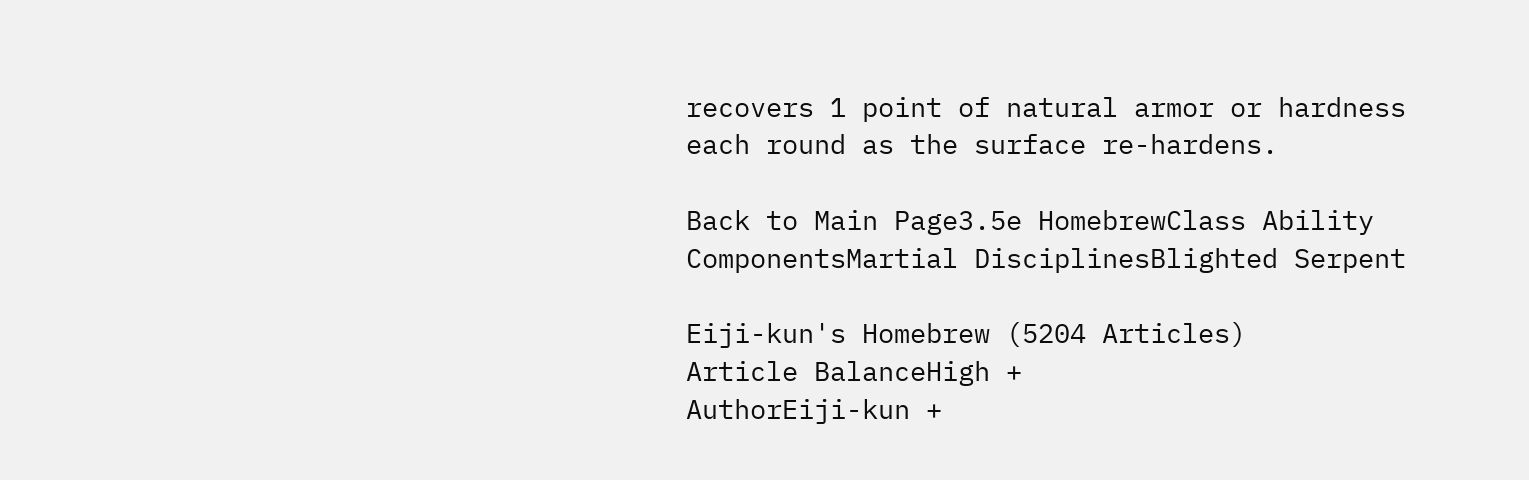recovers 1 point of natural armor or hardness each round as the surface re-hardens.

Back to Main Page3.5e HomebrewClass Ability ComponentsMartial DisciplinesBlighted Serpent

Eiji-kun's Homebrew (5204 Articles)
Article BalanceHigh +
AuthorEiji-kun +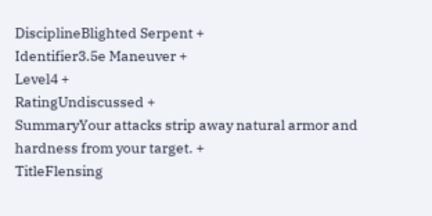DisciplineBlighted Serpent +
Identifier3.5e Maneuver +
Level4 +
RatingUndiscussed +
SummaryYour attacks strip away natural armor and hardness from your target. +
TitleFlensing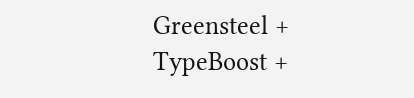Greensteel +
TypeBoost +